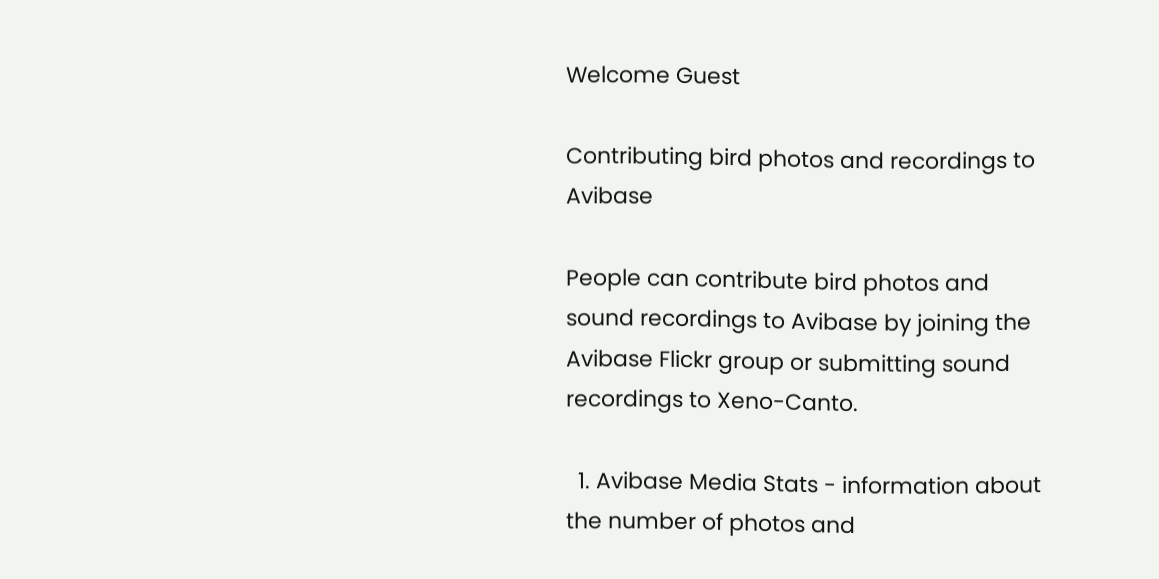Welcome Guest

Contributing bird photos and recordings to Avibase

People can contribute bird photos and sound recordings to Avibase by joining the Avibase Flickr group or submitting sound recordings to Xeno-Canto.

  1. Avibase Media Stats - information about the number of photos and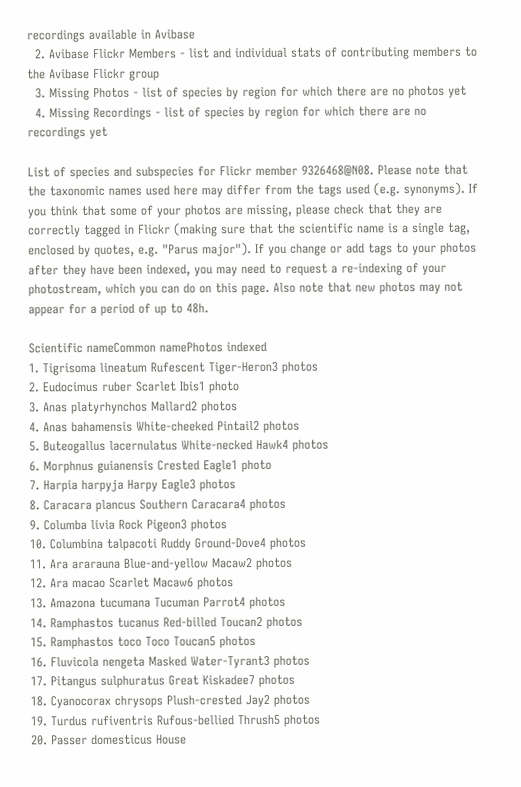recordings available in Avibase
  2. Avibase Flickr Members - list and individual stats of contributing members to the Avibase Flickr group
  3. Missing Photos - list of species by region for which there are no photos yet
  4. Missing Recordings - list of species by region for which there are no recordings yet

List of species and subspecies for Flickr member 9326468@N08. Please note that the taxonomic names used here may differ from the tags used (e.g. synonyms). If you think that some of your photos are missing, please check that they are correctly tagged in Flickr (making sure that the scientific name is a single tag, enclosed by quotes, e.g. "Parus major"). If you change or add tags to your photos after they have been indexed, you may need to request a re-indexing of your photostream, which you can do on this page. Also note that new photos may not appear for a period of up to 48h.

Scientific nameCommon namePhotos indexed
1. Tigrisoma lineatum Rufescent Tiger-Heron3 photos
2. Eudocimus ruber Scarlet Ibis1 photo
3. Anas platyrhynchos Mallard2 photos
4. Anas bahamensis White-cheeked Pintail2 photos
5. Buteogallus lacernulatus White-necked Hawk4 photos
6. Morphnus guianensis Crested Eagle1 photo
7. Harpia harpyja Harpy Eagle3 photos
8. Caracara plancus Southern Caracara4 photos
9. Columba livia Rock Pigeon3 photos
10. Columbina talpacoti Ruddy Ground-Dove4 photos
11. Ara ararauna Blue-and-yellow Macaw2 photos
12. Ara macao Scarlet Macaw6 photos
13. Amazona tucumana Tucuman Parrot4 photos
14. Ramphastos tucanus Red-billed Toucan2 photos
15. Ramphastos toco Toco Toucan5 photos
16. Fluvicola nengeta Masked Water-Tyrant3 photos
17. Pitangus sulphuratus Great Kiskadee7 photos
18. Cyanocorax chrysops Plush-crested Jay2 photos
19. Turdus rufiventris Rufous-bellied Thrush5 photos
20. Passer domesticus House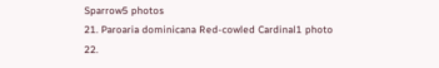Sparrow5 photos
21. Paroaria dominicana Red-cowled Cardinal1 photo
22.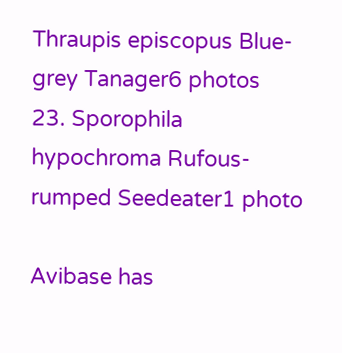Thraupis episcopus Blue-grey Tanager6 photos
23. Sporophila hypochroma Rufous-rumped Seedeater1 photo

Avibase has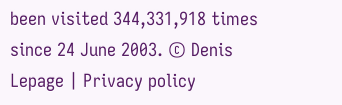been visited 344,331,918 times since 24 June 2003. © Denis Lepage | Privacy policy